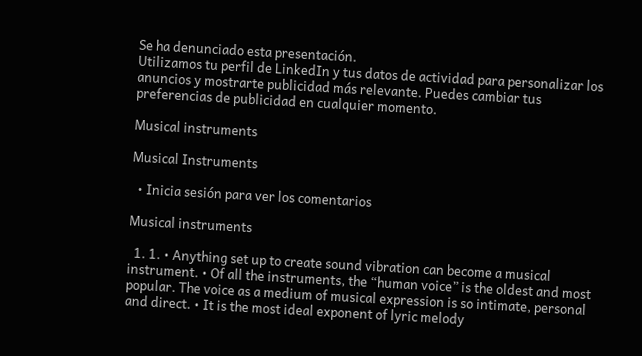Se ha denunciado esta presentación.
Utilizamos tu perfil de LinkedIn y tus datos de actividad para personalizar los anuncios y mostrarte publicidad más relevante. Puedes cambiar tus preferencias de publicidad en cualquier momento.

Musical instruments

Musical Instruments

  • Inicia sesión para ver los comentarios

Musical instruments

  1. 1. • Anything set up to create sound vibration can become a musical instrument. • Of all the instruments, the “human voice” is the oldest and most popular. The voice as a medium of musical expression is so intimate, personal and direct. • It is the most ideal exponent of lyric melody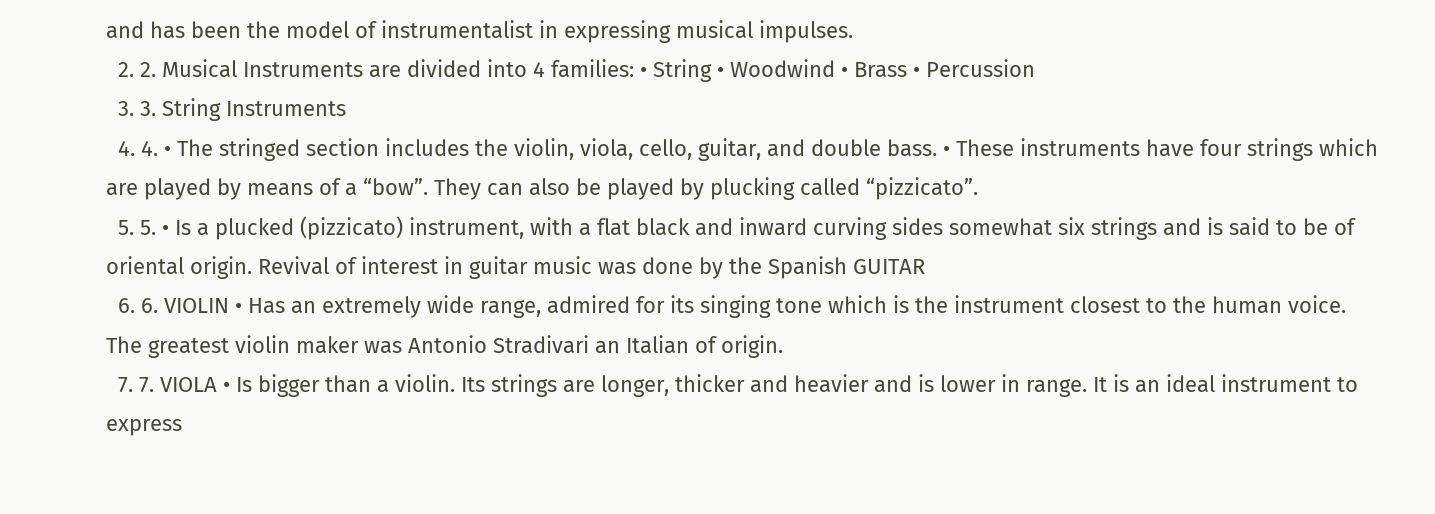and has been the model of instrumentalist in expressing musical impulses.
  2. 2. Musical Instruments are divided into 4 families: • String • Woodwind • Brass • Percussion
  3. 3. String Instruments
  4. 4. • The stringed section includes the violin, viola, cello, guitar, and double bass. • These instruments have four strings which are played by means of a “bow”. They can also be played by plucking called “pizzicato”.
  5. 5. • Is a plucked (pizzicato) instrument, with a flat black and inward curving sides somewhat six strings and is said to be of oriental origin. Revival of interest in guitar music was done by the Spanish GUITAR
  6. 6. VIOLIN • Has an extremely wide range, admired for its singing tone which is the instrument closest to the human voice. The greatest violin maker was Antonio Stradivari an Italian of origin.
  7. 7. VIOLA • Is bigger than a violin. Its strings are longer, thicker and heavier and is lower in range. It is an ideal instrument to express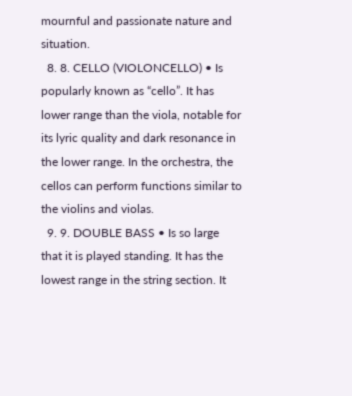mournful and passionate nature and situation.
  8. 8. CELLO (VIOLONCELLO) • Is popularly known as “cello”. It has lower range than the viola, notable for its lyric quality and dark resonance in the lower range. In the orchestra, the cellos can perform functions similar to the violins and violas.
  9. 9. DOUBLE BASS • Is so large that it is played standing. It has the lowest range in the string section. It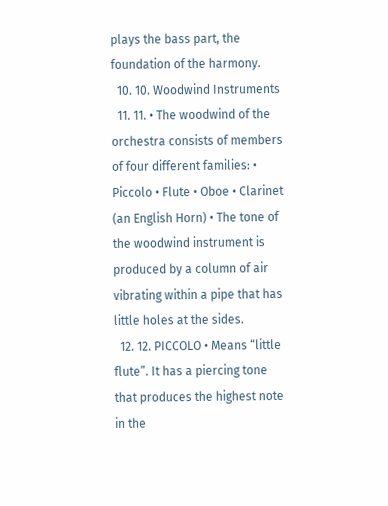plays the bass part, the foundation of the harmony.
  10. 10. Woodwind Instruments
  11. 11. • The woodwind of the orchestra consists of members of four different families: • Piccolo • Flute • Oboe • Clarinet (an English Horn) • The tone of the woodwind instrument is produced by a column of air vibrating within a pipe that has little holes at the sides.
  12. 12. PICCOLO • Means “little flute”. It has a piercing tone that produces the highest note in the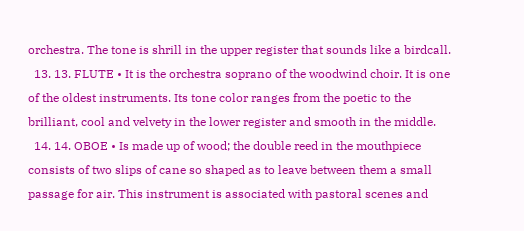orchestra. The tone is shrill in the upper register that sounds like a birdcall.
  13. 13. FLUTE • It is the orchestra soprano of the woodwind choir. It is one of the oldest instruments. Its tone color ranges from the poetic to the brilliant, cool and velvety in the lower register and smooth in the middle.
  14. 14. OBOE • Is made up of wood; the double reed in the mouthpiece consists of two slips of cane so shaped as to leave between them a small passage for air. This instrument is associated with pastoral scenes and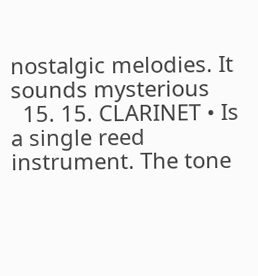nostalgic melodies. It sounds mysterious
  15. 15. CLARINET • Is a single reed instrument. The tone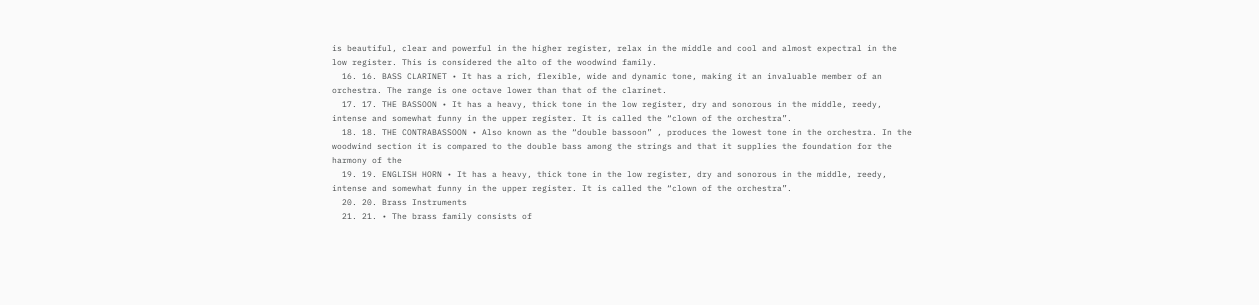is beautiful, clear and powerful in the higher register, relax in the middle and cool and almost expectral in the low register. This is considered the alto of the woodwind family.
  16. 16. BASS CLARINET • It has a rich, flexible, wide and dynamic tone, making it an invaluable member of an orchestra. The range is one octave lower than that of the clarinet.
  17. 17. THE BASSOON • It has a heavy, thick tone in the low register, dry and sonorous in the middle, reedy, intense and somewhat funny in the upper register. It is called the “clown of the orchestra”.
  18. 18. THE CONTRABASSOON • Also known as the “double bassoon” , produces the lowest tone in the orchestra. In the woodwind section it is compared to the double bass among the strings and that it supplies the foundation for the harmony of the
  19. 19. ENGLISH HORN • It has a heavy, thick tone in the low register, dry and sonorous in the middle, reedy, intense and somewhat funny in the upper register. It is called the “clown of the orchestra”.
  20. 20. Brass Instruments
  21. 21. • The brass family consists of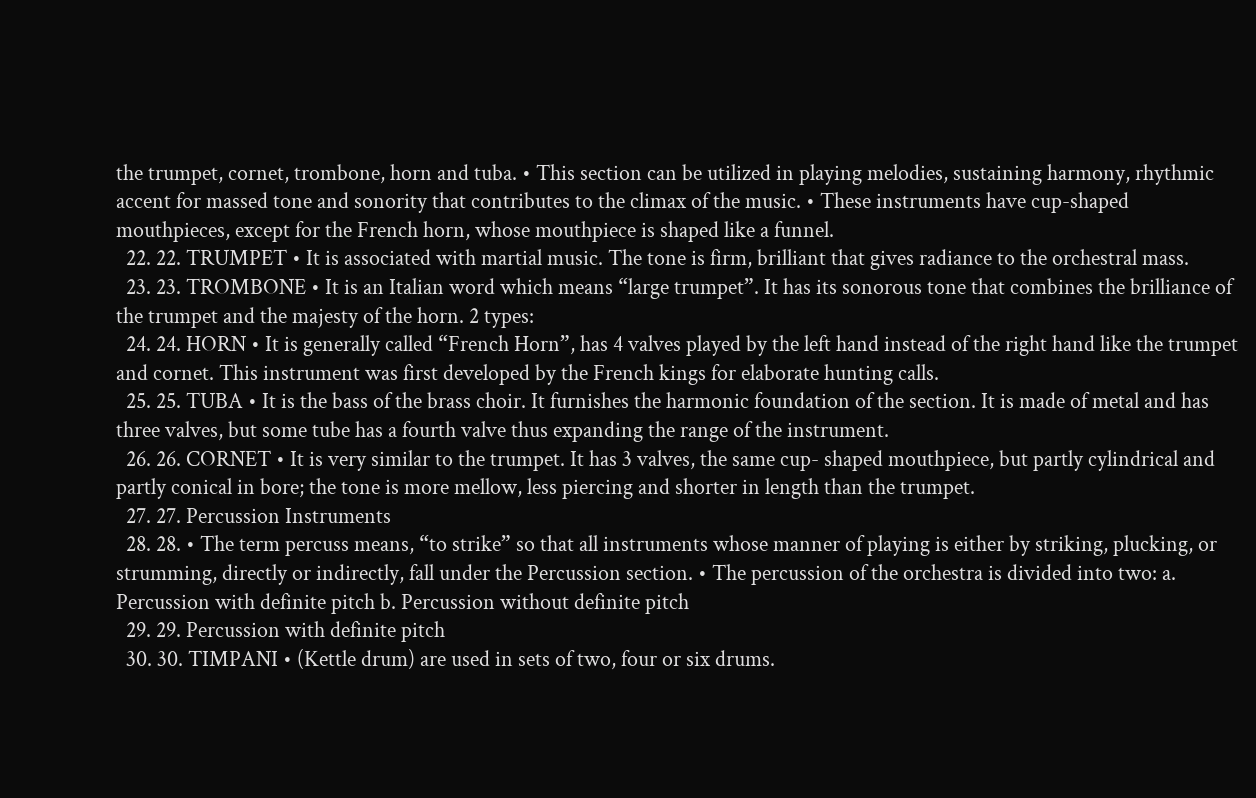the trumpet, cornet, trombone, horn and tuba. • This section can be utilized in playing melodies, sustaining harmony, rhythmic accent for massed tone and sonority that contributes to the climax of the music. • These instruments have cup-shaped mouthpieces, except for the French horn, whose mouthpiece is shaped like a funnel.
  22. 22. TRUMPET • It is associated with martial music. The tone is firm, brilliant that gives radiance to the orchestral mass.
  23. 23. TROMBONE • It is an Italian word which means “large trumpet”. It has its sonorous tone that combines the brilliance of the trumpet and the majesty of the horn. 2 types:
  24. 24. HORN • It is generally called “French Horn”, has 4 valves played by the left hand instead of the right hand like the trumpet and cornet. This instrument was first developed by the French kings for elaborate hunting calls.
  25. 25. TUBA • It is the bass of the brass choir. It furnishes the harmonic foundation of the section. It is made of metal and has three valves, but some tube has a fourth valve thus expanding the range of the instrument.
  26. 26. CORNET • It is very similar to the trumpet. It has 3 valves, the same cup- shaped mouthpiece, but partly cylindrical and partly conical in bore; the tone is more mellow, less piercing and shorter in length than the trumpet.
  27. 27. Percussion Instruments
  28. 28. • The term percuss means, “to strike” so that all instruments whose manner of playing is either by striking, plucking, or strumming, directly or indirectly, fall under the Percussion section. • The percussion of the orchestra is divided into two: a. Percussion with definite pitch b. Percussion without definite pitch
  29. 29. Percussion with definite pitch
  30. 30. TIMPANI • (Kettle drum) are used in sets of two, four or six drums.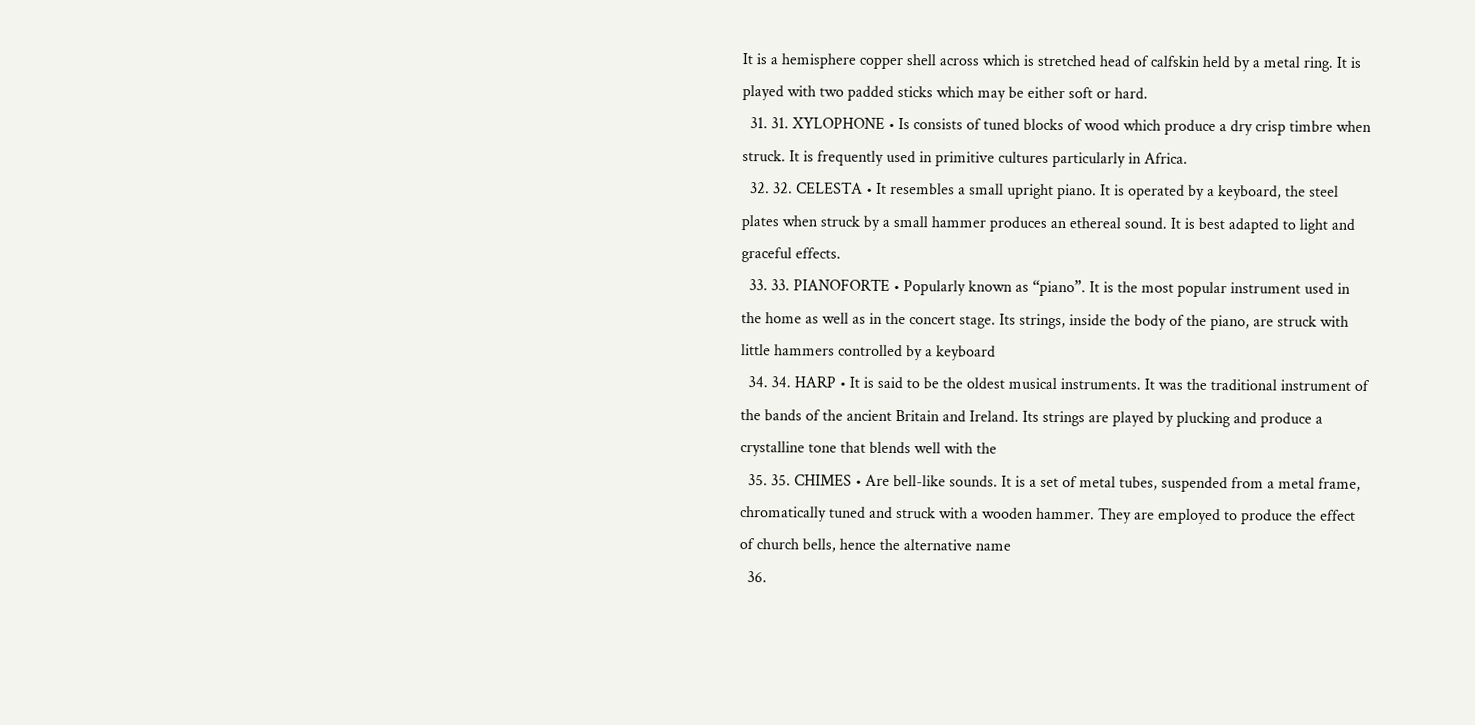It is a hemisphere copper shell across which is stretched head of calfskin held by a metal ring. It is played with two padded sticks which may be either soft or hard.
  31. 31. XYLOPHONE • Is consists of tuned blocks of wood which produce a dry crisp timbre when struck. It is frequently used in primitive cultures particularly in Africa.
  32. 32. CELESTA • It resembles a small upright piano. It is operated by a keyboard, the steel plates when struck by a small hammer produces an ethereal sound. It is best adapted to light and graceful effects.
  33. 33. PIANOFORTE • Popularly known as “piano”. It is the most popular instrument used in the home as well as in the concert stage. Its strings, inside the body of the piano, are struck with little hammers controlled by a keyboard
  34. 34. HARP • It is said to be the oldest musical instruments. It was the traditional instrument of the bands of the ancient Britain and Ireland. Its strings are played by plucking and produce a crystalline tone that blends well with the
  35. 35. CHIMES • Are bell-like sounds. It is a set of metal tubes, suspended from a metal frame, chromatically tuned and struck with a wooden hammer. They are employed to produce the effect of church bells, hence the alternative name
  36.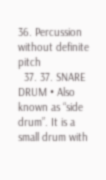36. Percussion without definite pitch
  37. 37. SNARE DRUM • Also known as “side drum”. It is a small drum with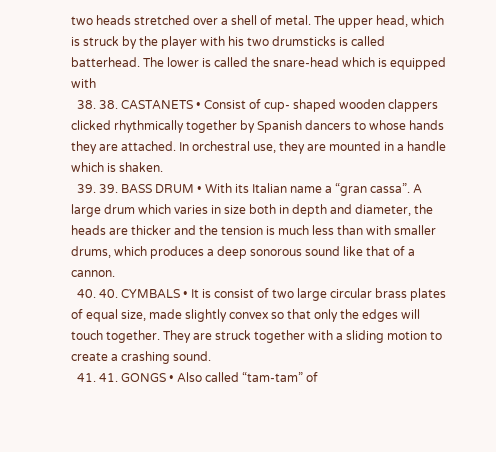two heads stretched over a shell of metal. The upper head, which is struck by the player with his two drumsticks is called batterhead. The lower is called the snare-head which is equipped with
  38. 38. CASTANETS • Consist of cup- shaped wooden clappers clicked rhythmically together by Spanish dancers to whose hands they are attached. In orchestral use, they are mounted in a handle which is shaken.
  39. 39. BASS DRUM • With its Italian name a “gran cassa”. A large drum which varies in size both in depth and diameter, the heads are thicker and the tension is much less than with smaller drums, which produces a deep sonorous sound like that of a cannon.
  40. 40. CYMBALS • It is consist of two large circular brass plates of equal size, made slightly convex so that only the edges will touch together. They are struck together with a sliding motion to create a crashing sound.
  41. 41. GONGS • Also called “tam-tam” of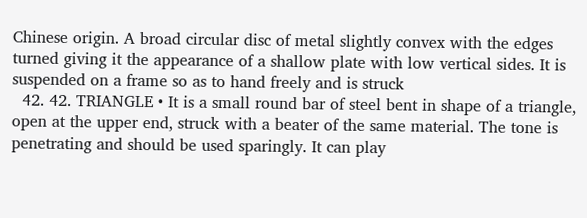Chinese origin. A broad circular disc of metal slightly convex with the edges turned giving it the appearance of a shallow plate with low vertical sides. It is suspended on a frame so as to hand freely and is struck
  42. 42. TRIANGLE • It is a small round bar of steel bent in shape of a triangle, open at the upper end, struck with a beater of the same material. The tone is penetrating and should be used sparingly. It can play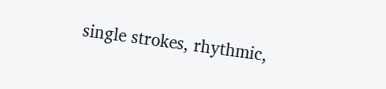single strokes, rhythmic,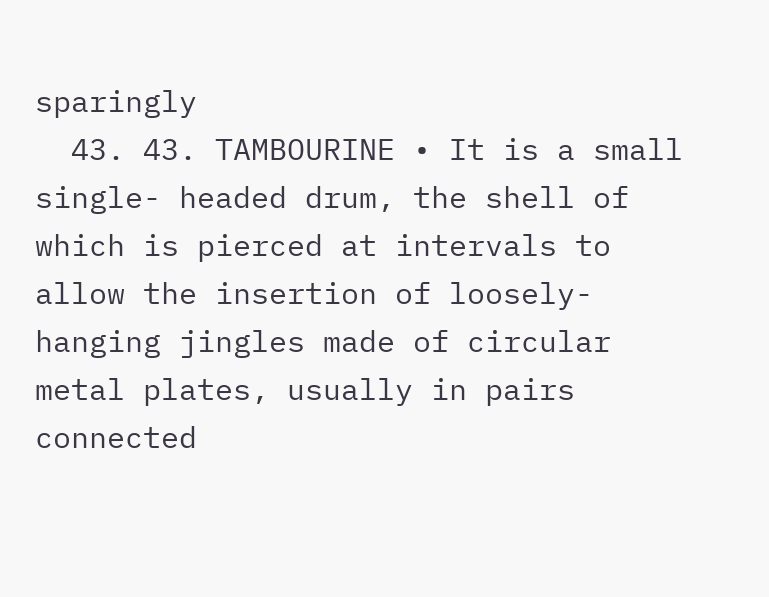sparingly
  43. 43. TAMBOURINE • It is a small single- headed drum, the shell of which is pierced at intervals to allow the insertion of loosely-hanging jingles made of circular metal plates, usually in pairs connected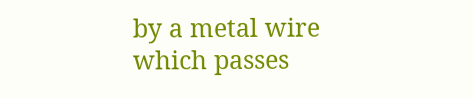by a metal wire which passes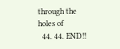through the holes of
  44. 44. END!!